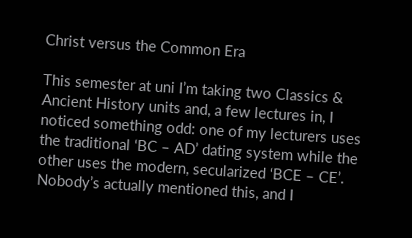Christ versus the Common Era

This semester at uni I’m taking two Classics & Ancient History units and, a few lectures in, I noticed something odd: one of my lecturers uses the traditional ‘BC – AD’ dating system while the other uses the modern, secularized ‘BCE – CE’. Nobody’s actually mentioned this, and I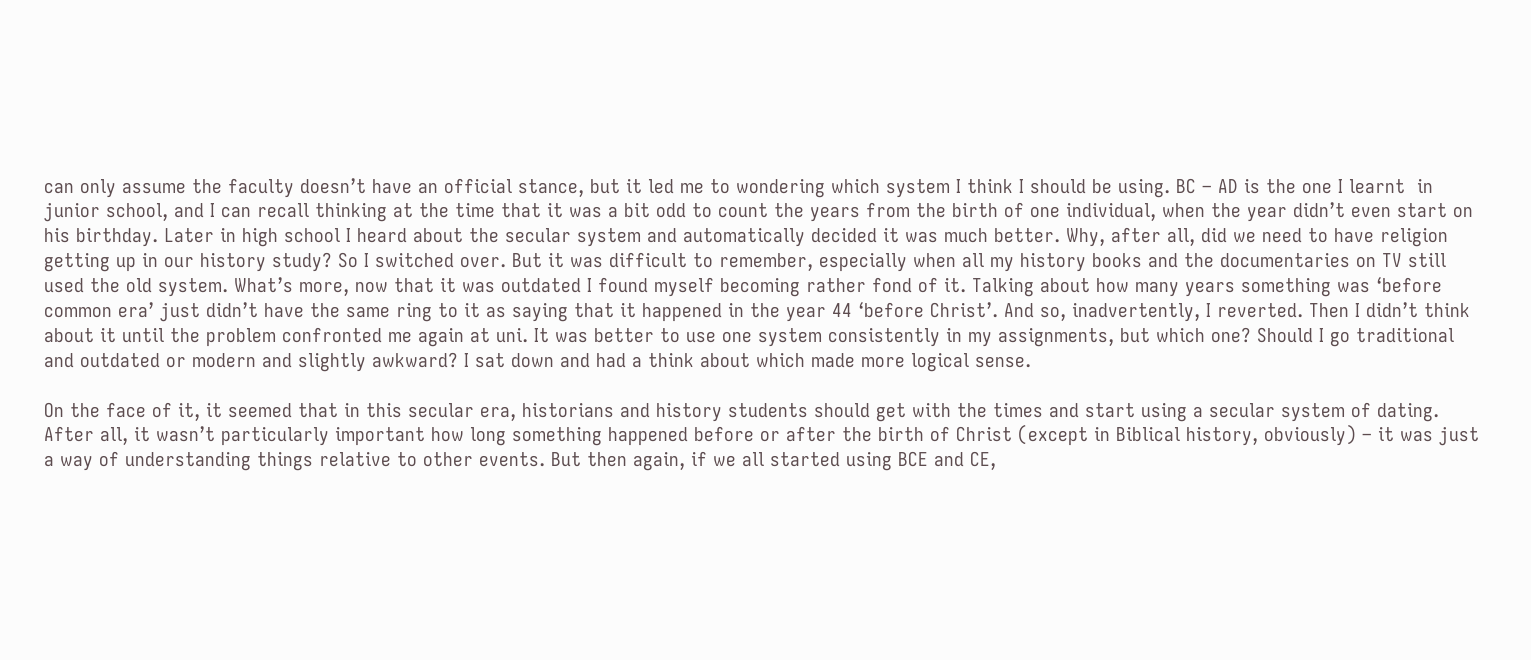can only assume the faculty doesn’t have an official stance, but it led me to wondering which system I think I should be using. BC – AD is the one I learnt  in junior school, and I can recall thinking at the time that it was a bit odd to count the years from the birth of one individual, when the year didn’t even start on his birthday. Later in high school I heard about the secular system and automatically decided it was much better. Why, after all, did we need to have religion getting up in our history study? So I switched over. But it was difficult to remember, especially when all my history books and the documentaries on TV still used the old system. What’s more, now that it was outdated I found myself becoming rather fond of it. Talking about how many years something was ‘before common era’ just didn’t have the same ring to it as saying that it happened in the year 44 ‘before Christ’. And so, inadvertently, I reverted. Then I didn’t think about it until the problem confronted me again at uni. It was better to use one system consistently in my assignments, but which one? Should I go traditional and outdated or modern and slightly awkward? I sat down and had a think about which made more logical sense.

On the face of it, it seemed that in this secular era, historians and history students should get with the times and start using a secular system of dating. After all, it wasn’t particularly important how long something happened before or after the birth of Christ (except in Biblical history, obviously) – it was just a way of understanding things relative to other events. But then again, if we all started using BCE and CE,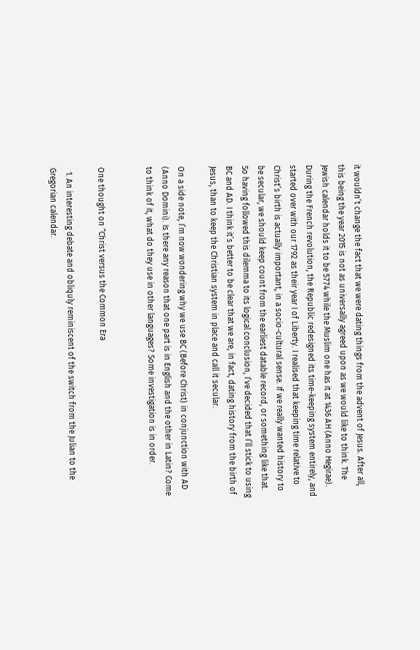it wouldn’t change the fact that we were dating things from the advent of Jesus. After all, this being the year 2015 is not as universally agreed upon as we would like to think. The Jewish calendar holds it to be 5774 while the Muslim one has it at 1436 AH (Anno Hegirae). During the French revolution, the Republic redesigned its time-keeping system entirely, and started over with our 1792 as their year I of Liberty. I realised that keeping time relative to Christ’s birth is actually important, in a socio-cultural sense. If we really wanted history to be secular, we should keep count from the earliest datable record, or something like that. So having followed this dilemma to its logical conclusion, I’ve decided that I’ll stick to using BC and AD. I think it’s better to be clear that we are, in fact, dating history from the birth of Jesus, than to keep the Christian system in place and call it secular.

On a side note, I’m now wondering why we use BC (Before Christ) in conjunction with AD (Anno Domini). Is there any reason that one part is in English and the other in Latin? Come to think of it, what do they use in other languages? Some investigation is in order.


One thought on “Christ versus the Common Era

  1. An interesting debate and obliquly reminiscent of the switch from the Julian to the Gregorian calendar.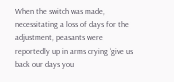When the switch was made, necessitating a loss of days for the adjustment, peasants were reportedly up in arms crying ‘give us back our days you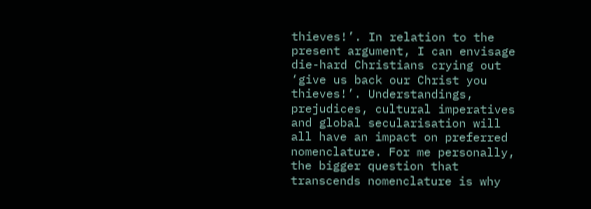thieves!’. In relation to the present argument, I can envisage die-hard Christians crying out ‘give us back our Christ you thieves!’. Understandings, prejudices, cultural imperatives and global secularisation will all have an impact on preferred nomenclature. For me personally, the bigger question that transcends nomenclature is why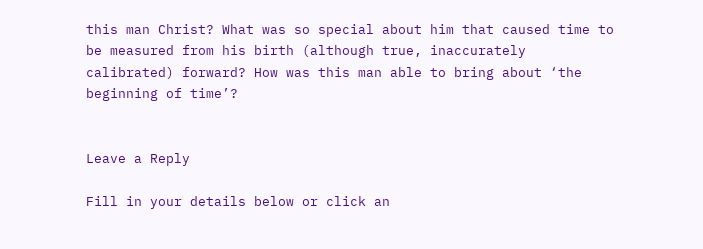this man Christ? What was so special about him that caused time to be measured from his birth (although true, inaccurately calibrated) forward? How was this man able to bring about ‘the beginning of time’?


Leave a Reply

Fill in your details below or click an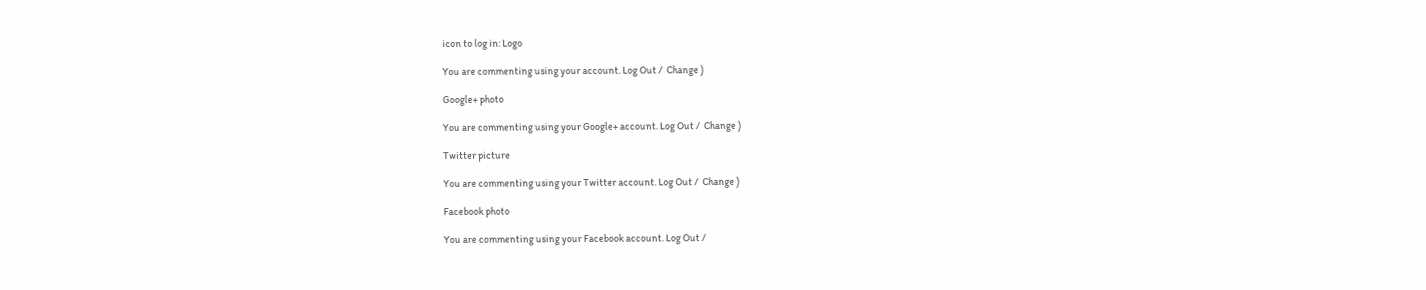icon to log in: Logo

You are commenting using your account. Log Out /  Change )

Google+ photo

You are commenting using your Google+ account. Log Out /  Change )

Twitter picture

You are commenting using your Twitter account. Log Out /  Change )

Facebook photo

You are commenting using your Facebook account. Log Out /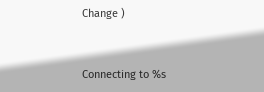Change )


Connecting to %s